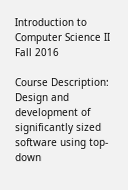Introduction to Computer Science II
Fall 2016

Course Description: Design and development of significantly sized software using top-down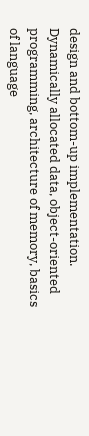design and bottom-up implementation. Dynamically allocated data, object-oriented programming, architecture of memory, basics of language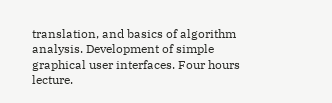translation, and basics of algorithm analysis. Development of simple graphical user interfaces. Four hours lecture.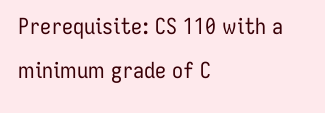Prerequisite: CS 110 with a minimum grade of C